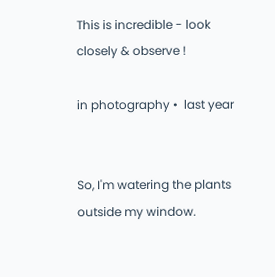This is incredible - look closely & observe !

in photography •  last year


So, I'm watering the plants outside my window.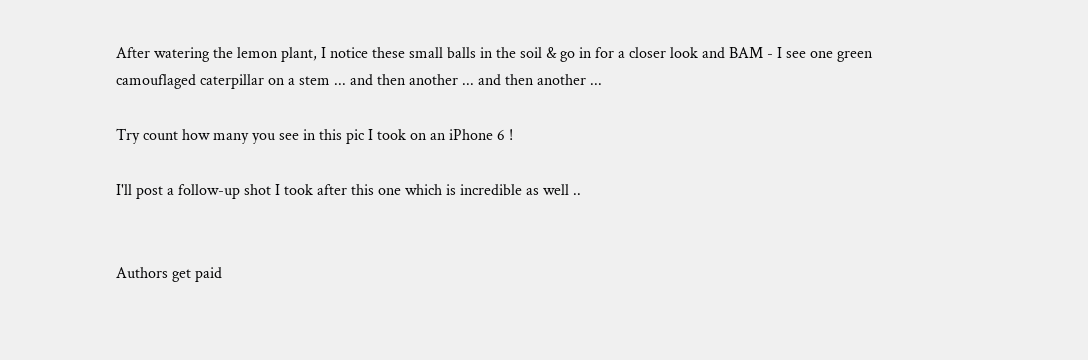After watering the lemon plant, I notice these small balls in the soil & go in for a closer look and BAM - I see one green camouflaged caterpillar on a stem ... and then another ... and then another ...

Try count how many you see in this pic I took on an iPhone 6 !

I'll post a follow-up shot I took after this one which is incredible as well ..


Authors get paid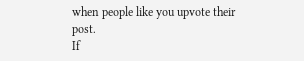when people like you upvote their post.
If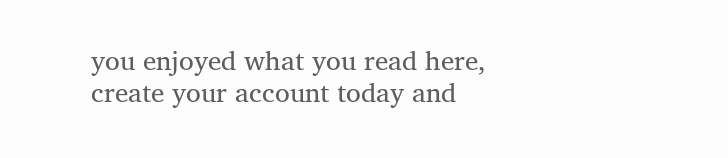you enjoyed what you read here, create your account today and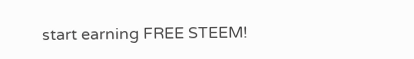start earning FREE STEEM!